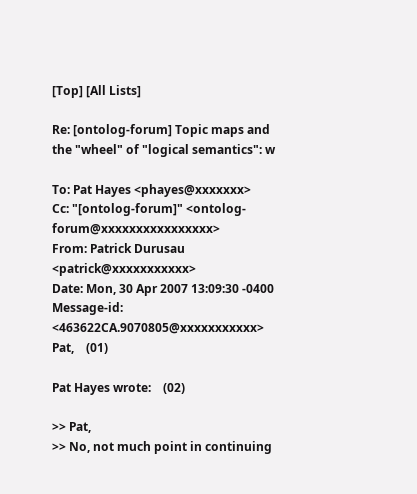[Top] [All Lists]

Re: [ontolog-forum] Topic maps and the "wheel" of "logical semantics": w

To: Pat Hayes <phayes@xxxxxxx>
Cc: "[ontolog-forum]" <ontolog-forum@xxxxxxxxxxxxxxxx>
From: Patrick Durusau <patrick@xxxxxxxxxxx>
Date: Mon, 30 Apr 2007 13:09:30 -0400
Message-id: <463622CA.9070805@xxxxxxxxxxx>
Pat,    (01)

Pat Hayes wrote:    (02)

>> Pat,
>> No, not much point in continuing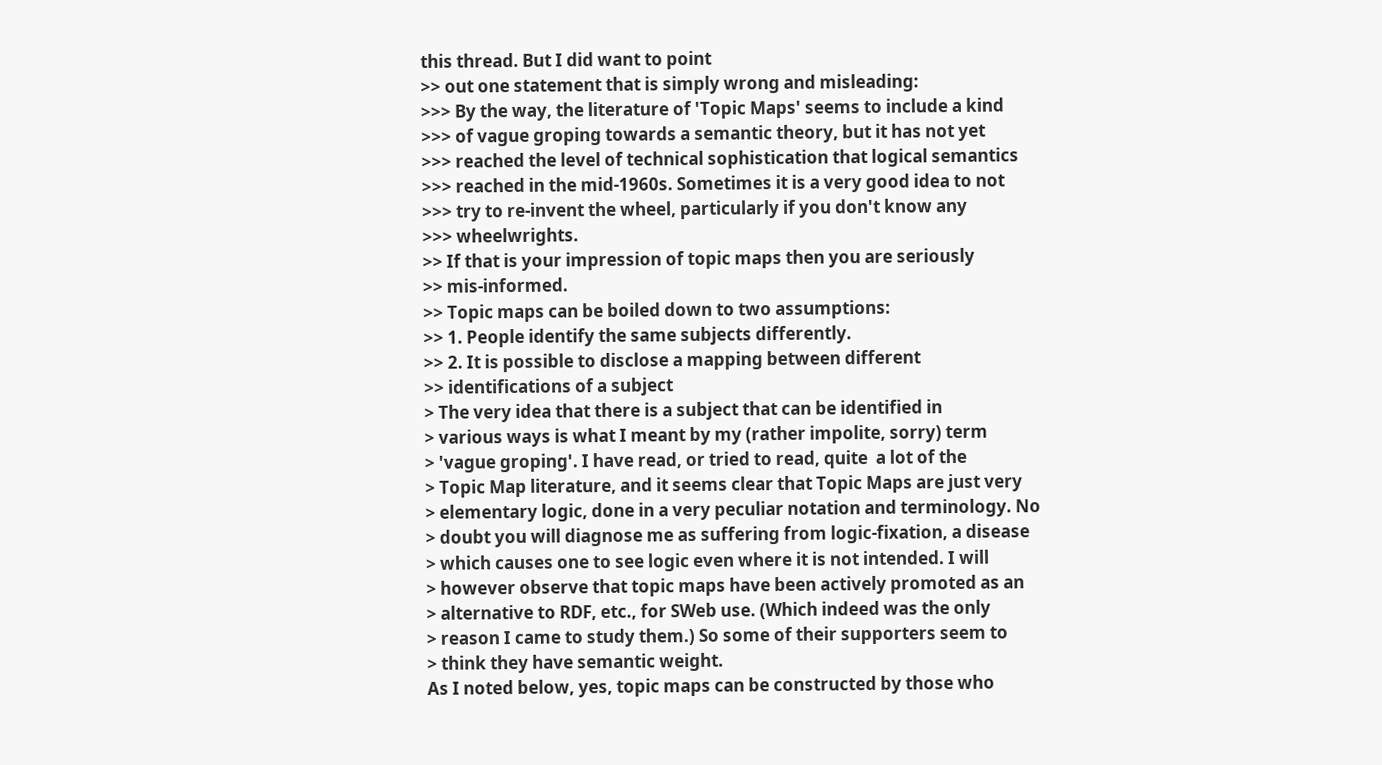this thread. But I did want to point
>> out one statement that is simply wrong and misleading:
>>> By the way, the literature of 'Topic Maps' seems to include a kind
>>> of vague groping towards a semantic theory, but it has not yet
>>> reached the level of technical sophistication that logical semantics
>>> reached in the mid-1960s. Sometimes it is a very good idea to not
>>> try to re-invent the wheel, particularly if you don't know any
>>> wheelwrights.
>> If that is your impression of topic maps then you are seriously
>> mis-informed.
>> Topic maps can be boiled down to two assumptions:
>> 1. People identify the same subjects differently.
>> 2. It is possible to disclose a mapping between different
>> identifications of a subject
> The very idea that there is a subject that can be identified in
> various ways is what I meant by my (rather impolite, sorry) term
> 'vague groping'. I have read, or tried to read, quite  a lot of the
> Topic Map literature, and it seems clear that Topic Maps are just very
> elementary logic, done in a very peculiar notation and terminology. No
> doubt you will diagnose me as suffering from logic-fixation, a disease
> which causes one to see logic even where it is not intended. I will
> however observe that topic maps have been actively promoted as an
> alternative to RDF, etc., for SWeb use. (Which indeed was the only
> reason I came to study them.) So some of their supporters seem to
> think they have semantic weight.
As I noted below, yes, topic maps can be constructed by those who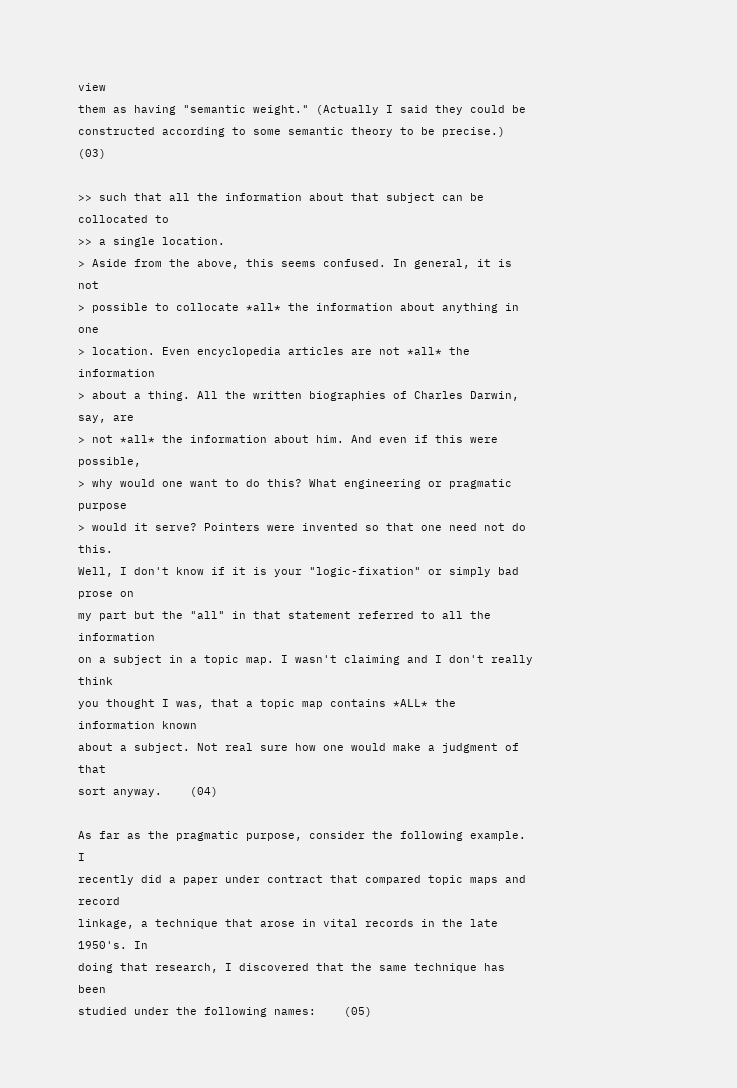view
them as having "semantic weight." (Actually I said they could be
constructed according to some semantic theory to be precise.)    (03)

>> such that all the information about that subject can be collocated to
>> a single location.
> Aside from the above, this seems confused. In general, it is not
> possible to collocate *all* the information about anything in one
> location. Even encyclopedia articles are not *all* the information
> about a thing. All the written biographies of Charles Darwin, say, are
> not *all* the information about him. And even if this were possible,
> why would one want to do this? What engineering or pragmatic  purpose
> would it serve? Pointers were invented so that one need not do this.
Well, I don't know if it is your "logic-fixation" or simply bad prose on
my part but the "all" in that statement referred to all the information
on a subject in a topic map. I wasn't claiming and I don't really think
you thought I was, that a topic map contains *ALL* the information known
about a subject. Not real sure how one would make a judgment of that
sort anyway.    (04)

As far as the pragmatic purpose, consider the following example. I
recently did a paper under contract that compared topic maps and record
linkage, a technique that arose in vital records in the late 1950's. In
doing that research, I discovered that the same technique has been
studied under the following names:    (05)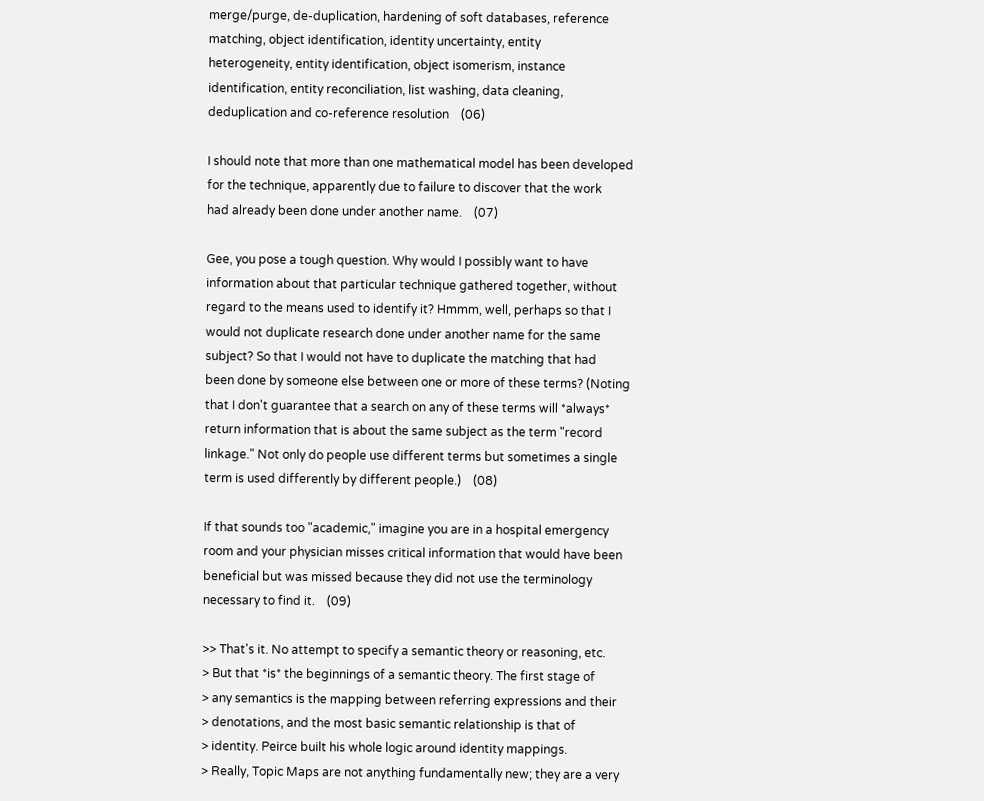merge/purge, de-duplication, hardening of soft databases, reference
matching, object identification, identity uncertainty, entity
heterogeneity, entity identification, object isomerism, instance
identification, entity reconciliation, list washing, data cleaning,
deduplication and co-reference resolution    (06)

I should note that more than one mathematical model has been developed
for the technique, apparently due to failure to discover that the work
had already been done under another name.    (07)

Gee, you pose a tough question. Why would I possibly want to have
information about that particular technique gathered together, without
regard to the means used to identify it? Hmmm, well, perhaps so that I
would not duplicate research done under another name for the same
subject? So that I would not have to duplicate the matching that had
been done by someone else between one or more of these terms? (Noting
that I don't guarantee that a search on any of these terms will *always*
return information that is about the same subject as the term "record
linkage." Not only do people use different terms but sometimes a single
term is used differently by different people.)    (08)

If that sounds too "academic," imagine you are in a hospital emergency
room and your physician misses critical information that would have been
beneficial but was missed because they did not use the terminology
necessary to find it.    (09)

>> That's it. No attempt to specify a semantic theory or reasoning, etc.
> But that *is* the beginnings of a semantic theory. The first stage of
> any semantics is the mapping between referring expressions and their
> denotations, and the most basic semantic relationship is that of
> identity. Peirce built his whole logic around identity mappings.
> Really, Topic Maps are not anything fundamentally new; they are a very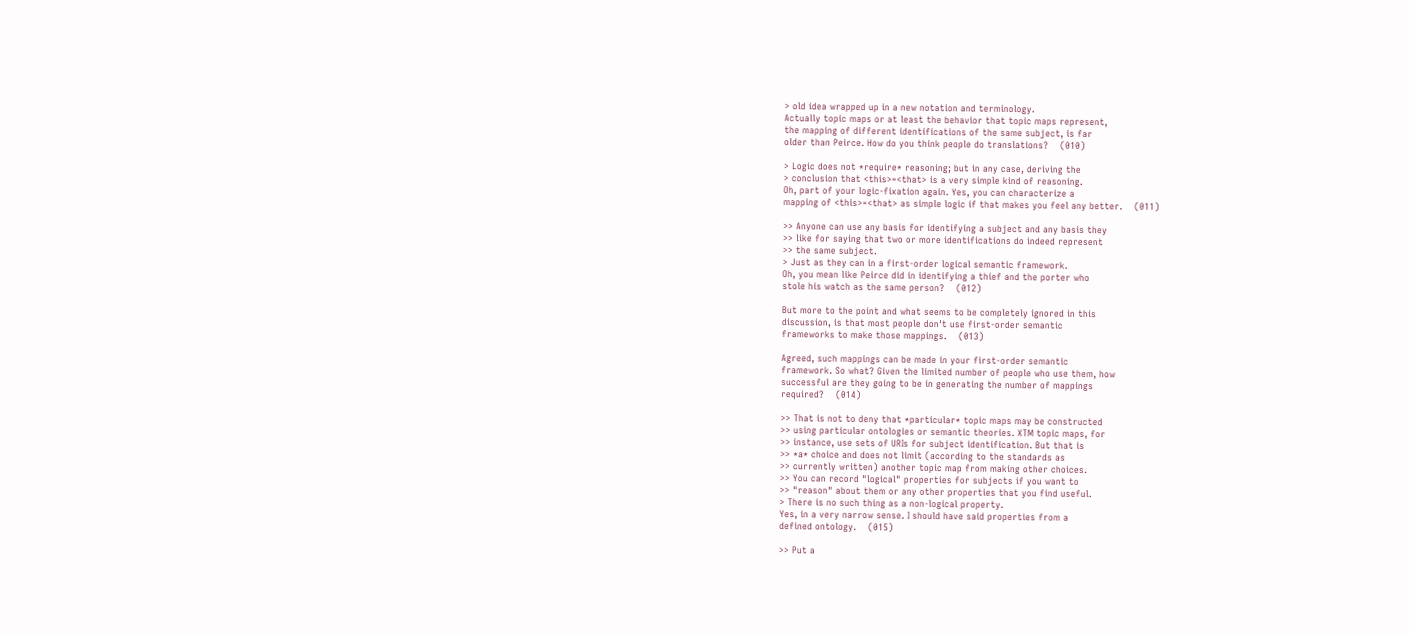> old idea wrapped up in a new notation and terminology.
Actually topic maps or at least the behavior that topic maps represent,
the mapping of different identifications of the same subject, is far
older than Peirce. How do you think people do translations?    (010)

> Logic does not *require* reasoning; but in any case, deriving the
> conclusion that <this>=<that> is a very simple kind of reasoning.
Oh, part of your logic-fixation again. Yes, you can characterize a
mapping of <this>=<that> as simple logic if that makes you feel any better.    (011)

>> Anyone can use any basis for identifying a subject and any basis they
>> like for saying that two or more identifications do indeed represent
>> the same subject.
> Just as they can in a first-order logical semantic framework.
Oh, you mean like Peirce did in identifying a thief and the porter who
stole his watch as the same person?    (012)

But more to the point and what seems to be completely ignored in this
discussion, is that most people don't use first-order semantic
frameworks to make those mappings.    (013)

Agreed, such mappings can be made in your first-order semantic
framework. So what? Given the limited number of people who use them, how
successful are they going to be in generating the number of mappings
required?    (014)

>> That is not to deny that *particular* topic maps may be constructed
>> using particular ontologies or semantic theories. XTM topic maps, for
>> instance, use sets of URIs for subject identification. But that is
>> *a* choice and does not limit (according to the standards as
>> currently written) another topic map from making other choices.
>> You can record "logical" properties for subjects if you want to
>> "reason" about them or any other properties that you find useful.
> There is no such thing as a non-logical property.
Yes, in a very narrow sense. I should have said properties from a
defined ontology.    (015)

>> Put a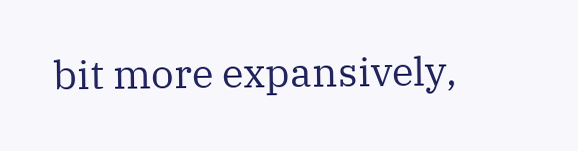bit more expansively,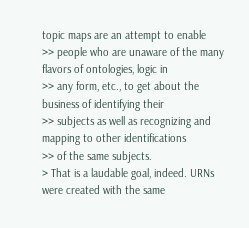topic maps are an attempt to enable
>> people who are unaware of the many flavors of ontologies, logic in
>> any form, etc., to get about the business of identifying their
>> subjects as well as recognizing and mapping to other identifications
>> of the same subjects.
> That is a laudable goal, indeed. URNs were created with the same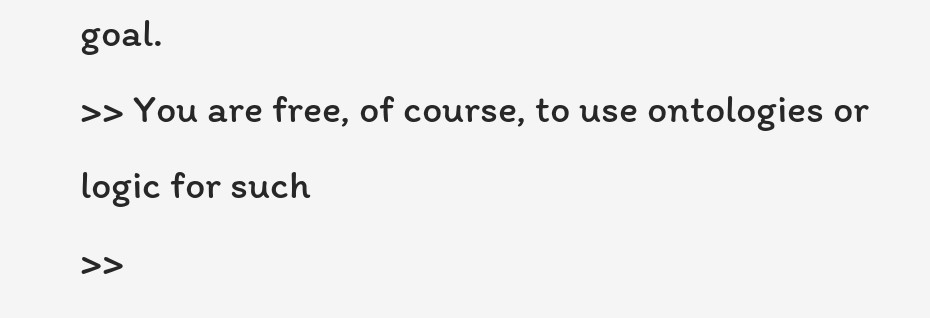goal.
>> You are free, of course, to use ontologies or logic for such
>>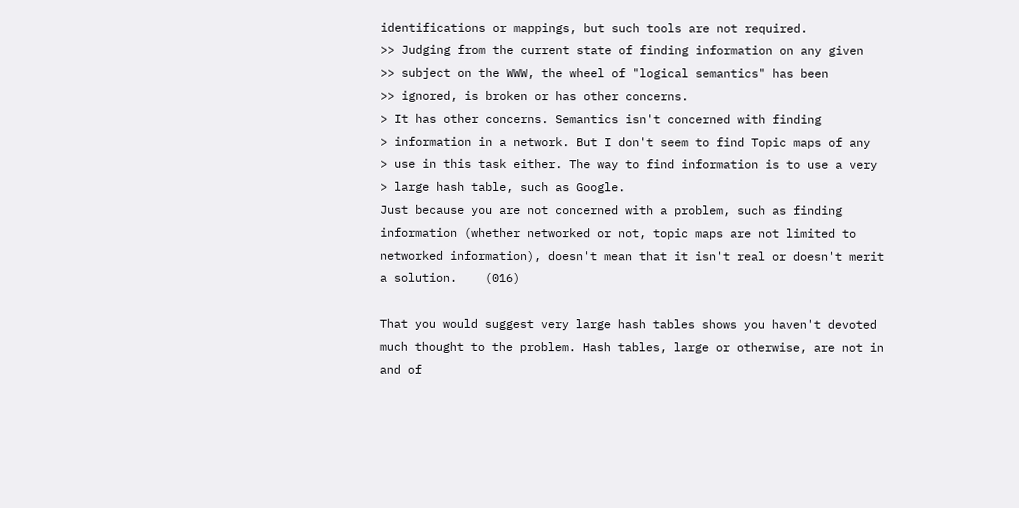identifications or mappings, but such tools are not required.
>> Judging from the current state of finding information on any given
>> subject on the WWW, the wheel of "logical semantics" has been
>> ignored, is broken or has other concerns.
> It has other concerns. Semantics isn't concerned with finding
> information in a network. But I don't seem to find Topic maps of any
> use in this task either. The way to find information is to use a very
> large hash table, such as Google.
Just because you are not concerned with a problem, such as finding
information (whether networked or not, topic maps are not limited to
networked information), doesn't mean that it isn't real or doesn't merit
a solution.    (016)

That you would suggest very large hash tables shows you haven't devoted
much thought to the problem. Hash tables, large or otherwise, are not in
and of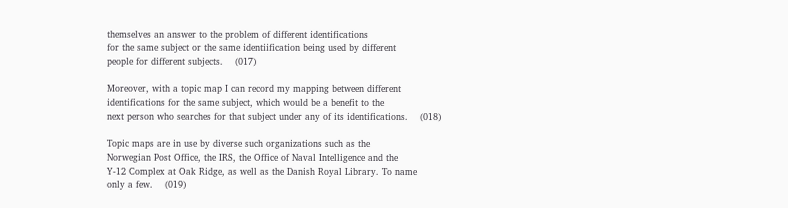themselves an answer to the problem of different identifications
for the same subject or the same identiification being used by different
people for different subjects.    (017)

Moreover, with a topic map I can record my mapping between different
identifications for the same subject, which would be a benefit to the
next person who searches for that subject under any of its identifications.    (018)

Topic maps are in use by diverse such organizations such as the
Norwegian Post Office, the IRS, the Office of Naval Intelligence and the
Y-12 Complex at Oak Ridge, as well as the Danish Royal Library. To name
only a few.    (019)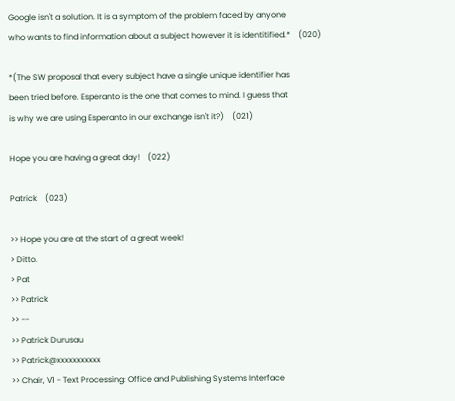Google isn't a solution. It is a symptom of the problem faced by anyone
who wants to find information about a subject however it is identitified.*    (020)

*(The SW proposal that every subject have a single unique identifier has
been tried before. Esperanto is the one that comes to mind. I guess that
is why we are using Esperanto in our exchange isn't it?)    (021)

Hope you are having a great day!    (022)

Patrick    (023)

>> Hope you are at the start of a great week!
> Ditto.
> Pat
>> Patrick
>> --
>> Patrick Durusau
>> Patrick@xxxxxxxxxxx
>> Chair, V1 - Text Processing: Office and Publishing Systems Interface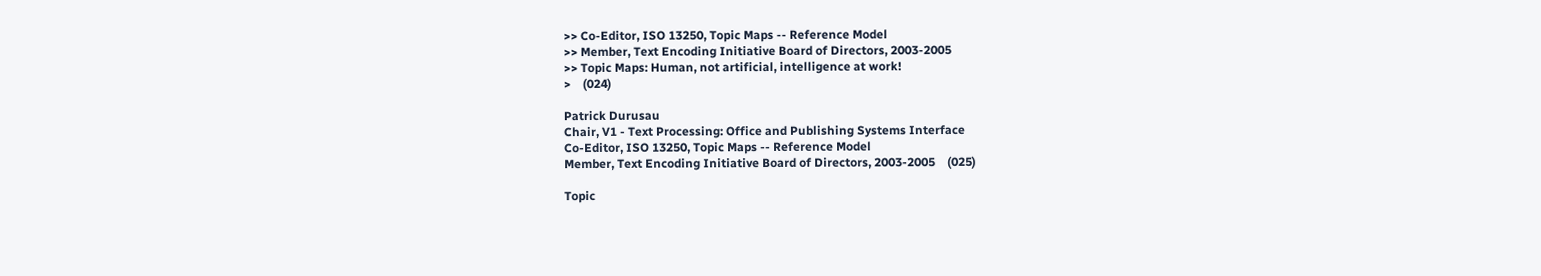>> Co-Editor, ISO 13250, Topic Maps -- Reference Model
>> Member, Text Encoding Initiative Board of Directors, 2003-2005
>> Topic Maps: Human, not artificial, intelligence at work!
>    (024)

Patrick Durusau
Chair, V1 - Text Processing: Office and Publishing Systems Interface
Co-Editor, ISO 13250, Topic Maps -- Reference Model
Member, Text Encoding Initiative Board of Directors, 2003-2005    (025)

Topic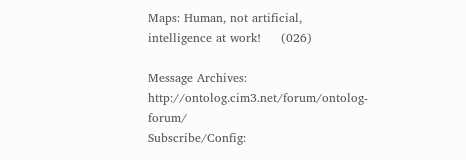Maps: Human, not artificial, intelligence at work!     (026)

Message Archives: http://ontolog.cim3.net/forum/ontolog-forum/
Subscribe/Config: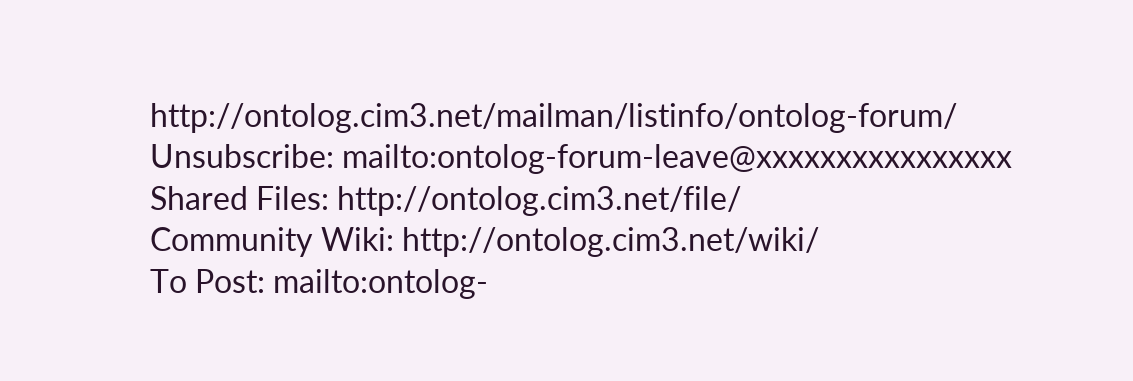http://ontolog.cim3.net/mailman/listinfo/ontolog-forum/
Unsubscribe: mailto:ontolog-forum-leave@xxxxxxxxxxxxxxxx
Shared Files: http://ontolog.cim3.net/file/
Community Wiki: http://ontolog.cim3.net/wiki/
To Post: mailto:ontolog-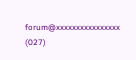forum@xxxxxxxxxxxxxxxx    (027)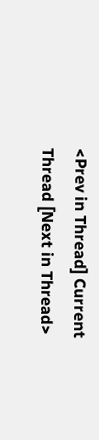<Prev in Thread] Current Thread [Next in Thread>